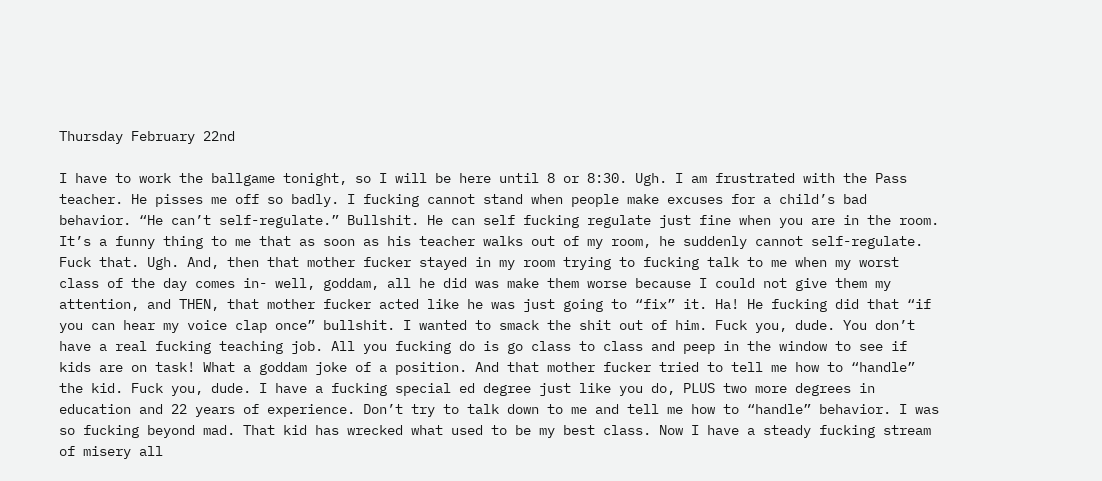Thursday February 22nd

I have to work the ballgame tonight, so I will be here until 8 or 8:30. Ugh. I am frustrated with the Pass teacher. He pisses me off so badly. I fucking cannot stand when people make excuses for a child’s bad behavior. “He can’t self-regulate.” Bullshit. He can self fucking regulate just fine when you are in the room. It’s a funny thing to me that as soon as his teacher walks out of my room, he suddenly cannot self-regulate. Fuck that. Ugh. And, then that mother fucker stayed in my room trying to fucking talk to me when my worst class of the day comes in- well, goddam, all he did was make them worse because I could not give them my attention, and THEN, that mother fucker acted like he was just going to “fix” it. Ha! He fucking did that “if you can hear my voice clap once” bullshit. I wanted to smack the shit out of him. Fuck you, dude. You don’t have a real fucking teaching job. All you fucking do is go class to class and peep in the window to see if kids are on task! What a goddam joke of a position. And that mother fucker tried to tell me how to “handle” the kid. Fuck you, dude. I have a fucking special ed degree just like you do, PLUS two more degrees in education and 22 years of experience. Don’t try to talk down to me and tell me how to “handle” behavior. I was so fucking beyond mad. That kid has wrecked what used to be my best class. Now I have a steady fucking stream of misery all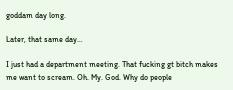goddam day long.

Later, that same day…

I just had a department meeting. That fucking gt bitch makes me want to scream. Oh. My. God. Why do people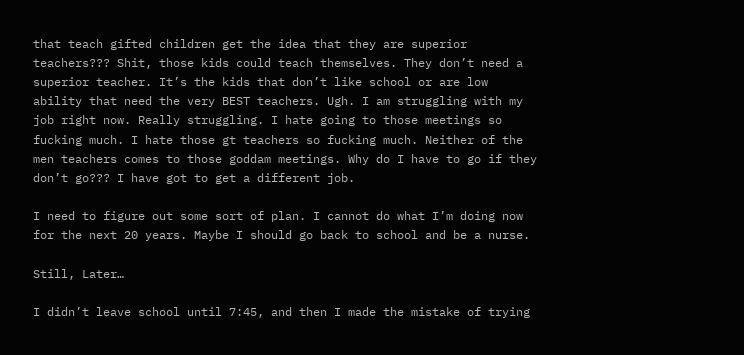that teach gifted children get the idea that they are superior teachers??? Shit, those kids could teach themselves. They don’t need a superior teacher. It’s the kids that don’t like school or are low ability that need the very BEST teachers. Ugh. I am struggling with my job right now. Really struggling. I hate going to those meetings so fucking much. I hate those gt teachers so fucking much. Neither of the men teachers comes to those goddam meetings. Why do I have to go if they don’t go??? I have got to get a different job.

I need to figure out some sort of plan. I cannot do what I’m doing now for the next 20 years. Maybe I should go back to school and be a nurse.

Still, Later…

I didn’t leave school until 7:45, and then I made the mistake of trying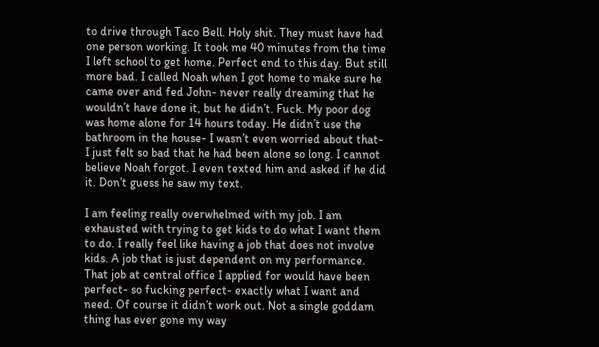to drive through Taco Bell. Holy shit. They must have had one person working. It took me 40 minutes from the time I left school to get home. Perfect end to this day. But still more bad. I called Noah when I got home to make sure he came over and fed John- never really dreaming that he wouldn’t have done it, but he didn’t. Fuck. My poor dog was home alone for 14 hours today. He didn’t use the bathroom in the house- I wasn’t even worried about that- I just felt so bad that he had been alone so long. I cannot believe Noah forgot. I even texted him and asked if he did it. Don’t guess he saw my text.

I am feeling really overwhelmed with my job. I am exhausted with trying to get kids to do what I want them to do. I really feel like having a job that does not involve kids. A job that is just dependent on my performance. That job at central office I applied for would have been perfect- so fucking perfect- exactly what I want and need. Of course it didn’t work out. Not a single goddam thing has ever gone my way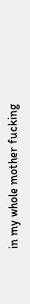in my whole mother fucking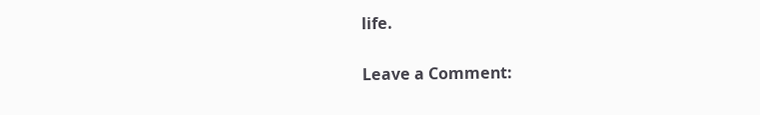life.

Leave a Comment: